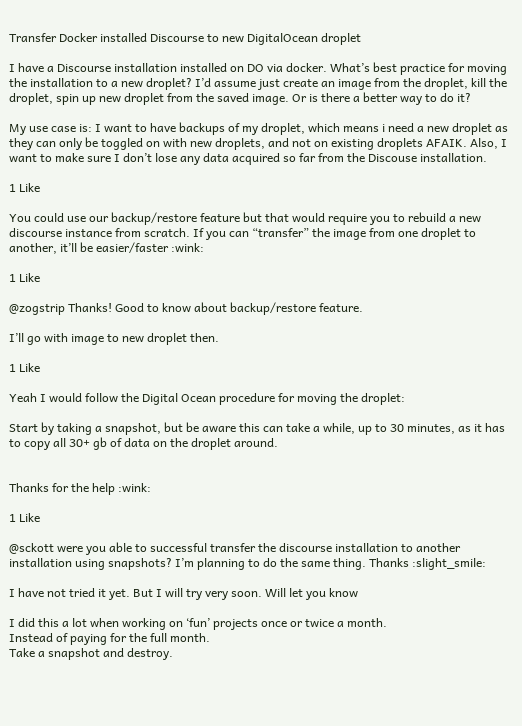Transfer Docker installed Discourse to new DigitalOcean droplet

I have a Discourse installation installed on DO via docker. What’s best practice for moving the installation to a new droplet? I’d assume just create an image from the droplet, kill the droplet, spin up new droplet from the saved image. Or is there a better way to do it?

My use case is: I want to have backups of my droplet, which means i need a new droplet as they can only be toggled on with new droplets, and not on existing droplets AFAIK. Also, I want to make sure I don’t lose any data acquired so far from the Discouse installation.

1 Like

You could use our backup/restore feature but that would require you to rebuild a new discourse instance from scratch. If you can “transfer” the image from one droplet to another, it’ll be easier/faster :wink:

1 Like

@zogstrip Thanks! Good to know about backup/restore feature.

I’ll go with image to new droplet then.

1 Like

Yeah I would follow the Digital Ocean procedure for moving the droplet:

Start by taking a snapshot, but be aware this can take a while, up to 30 minutes, as it has to copy all 30+ gb of data on the droplet around.


Thanks for the help :wink:

1 Like

@sckott were you able to successful transfer the discourse installation to another installation using snapshots? I’m planning to do the same thing. Thanks :slight_smile:

I have not tried it yet. But I will try very soon. Will let you know

I did this a lot when working on ‘fun’ projects once or twice a month.
Instead of paying for the full month.
Take a snapshot and destroy.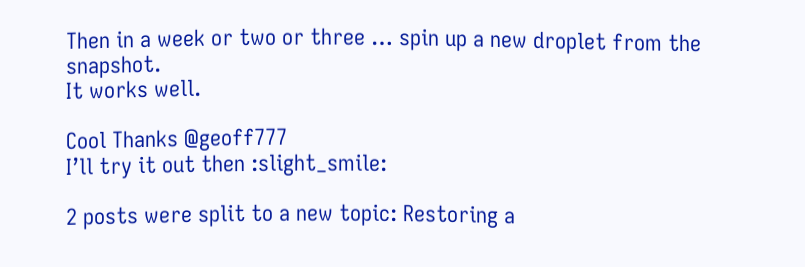Then in a week or two or three … spin up a new droplet from the snapshot.
It works well.

Cool Thanks @geoff777
I’ll try it out then :slight_smile:

2 posts were split to a new topic: Restoring a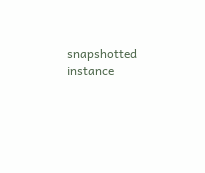snapshotted instance